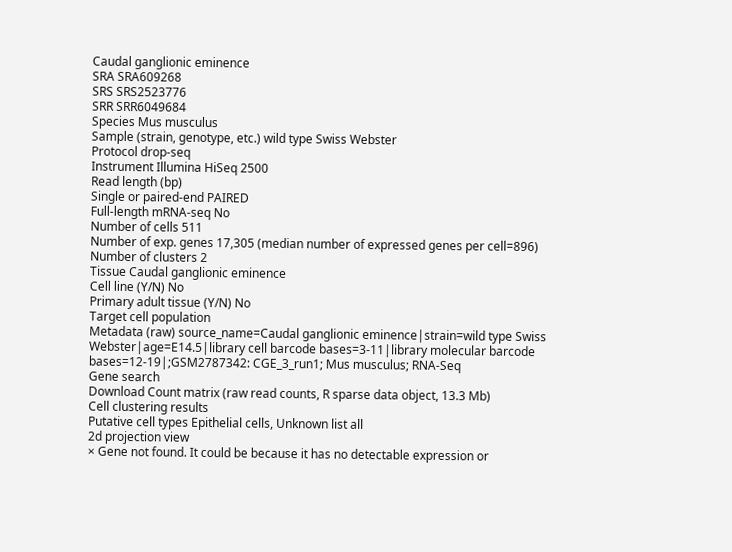Caudal ganglionic eminence
SRA SRA609268
SRS SRS2523776
SRR SRR6049684
Species Mus musculus
Sample (strain, genotype, etc.) wild type Swiss Webster
Protocol drop-seq
Instrument Illumina HiSeq 2500
Read length (bp)
Single or paired-end PAIRED
Full-length mRNA-seq No
Number of cells 511
Number of exp. genes 17,305 (median number of expressed genes per cell=896)
Number of clusters 2
Tissue Caudal ganglionic eminence
Cell line (Y/N) No
Primary adult tissue (Y/N) No
Target cell population
Metadata (raw) source_name=Caudal ganglionic eminence|strain=wild type Swiss Webster|age=E14.5|library cell barcode bases=3-11|library molecular barcode bases=12-19|;GSM2787342: CGE_3_run1; Mus musculus; RNA-Seq
Gene search
Download Count matrix (raw read counts, R sparse data object, 13.3 Mb)
Cell clustering results
Putative cell types Epithelial cells, Unknown list all
2d projection view
× Gene not found. It could be because it has no detectable expression or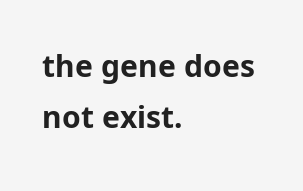the gene does not exist.